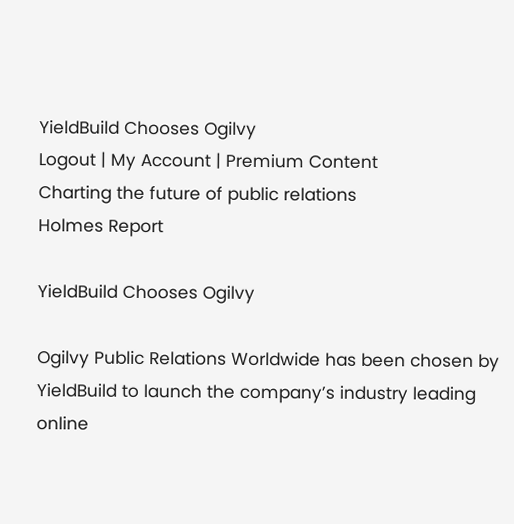YieldBuild Chooses Ogilvy
Logout | My Account | Premium Content
Charting the future of public relations
Holmes Report

YieldBuild Chooses Ogilvy

Ogilvy Public Relations Worldwide has been chosen by YieldBuild to launch the company’s industry leading online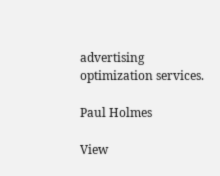advertising optimization services.

Paul Holmes

View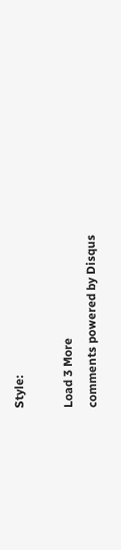Style:

Load 3 More
comments powered by Disqus